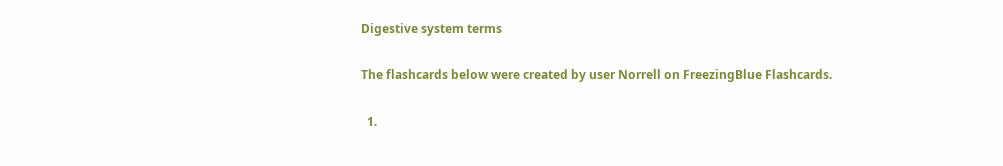Digestive system terms

The flashcards below were created by user Norrell on FreezingBlue Flashcards.

  1.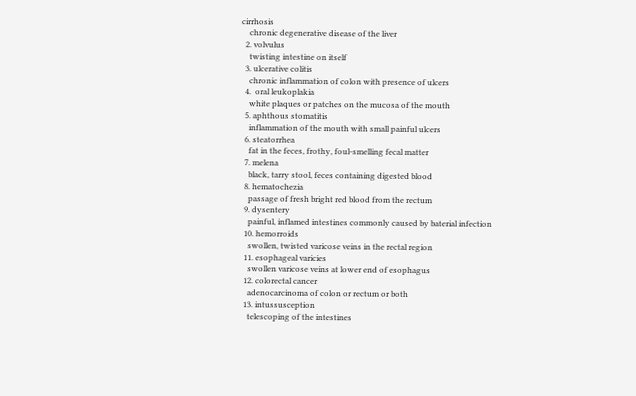cirrhosis
    chronic degenerative disease of the liver
  2. volvulus
    twisting intestine on itself
  3. ulcerative colitis
    chronic inflammation of colon with presence of ulcers
  4.  oral leukoplakia
    white plaques or patches on the mucosa of the mouth
  5. aphthous stomatitis
    inflammation of the mouth with small painful ulcers
  6. steatorrhea
    fat in the feces, frothy, foul-smelling fecal matter
  7. melena
    black, tarry stool, feces containing digested blood
  8. hematochezia
    passage of fresh bright red blood from the rectum
  9. dysentery
    painful, inflamed intestines commonly caused by baterial infection
  10. hemorroids
    swollen, twisted varicose veins in the rectal region
  11. esophageal varicies
    swollen varicose veins at lower end of esophagus
  12. colorectal cancer
    adenocarcinoma of colon or rectum or both
  13. intussusception
    telescoping of the intestines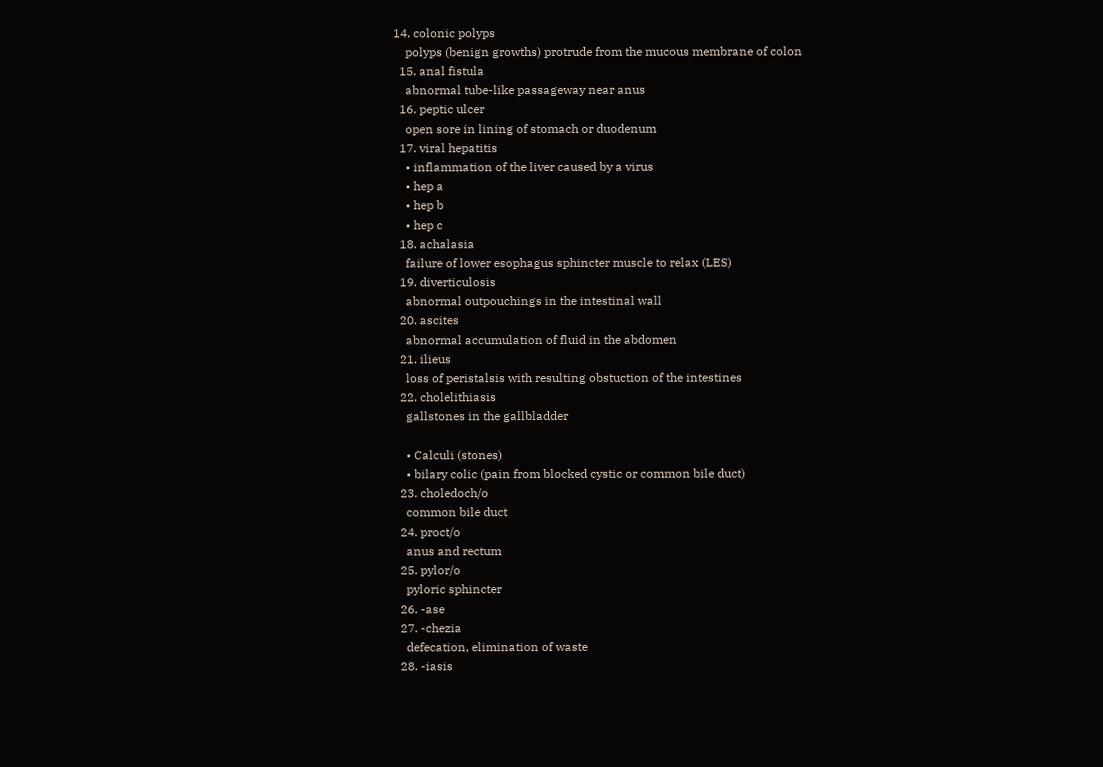14. colonic polyps
    polyps (benign growths) protrude from the mucous membrane of colon
  15. anal fistula
    abnormal tube-like passageway near anus
  16. peptic ulcer
    open sore in lining of stomach or duodenum
  17. viral hepatitis
    • inflammation of the liver caused by a virus
    • hep a
    • hep b
    • hep c
  18. achalasia
    failure of lower esophagus sphincter muscle to relax (LES)
  19. diverticulosis
    abnormal outpouchings in the intestinal wall
  20. ascites
    abnormal accumulation of fluid in the abdomen
  21. ilieus
    loss of peristalsis with resulting obstuction of the intestines
  22. cholelithiasis
    gallstones in the gallbladder

    • Calculi (stones)
    • bilary colic (pain from blocked cystic or common bile duct)
  23. choledoch/o
    common bile duct
  24. proct/o
    anus and rectum
  25. pylor/o
    pyloric sphincter
  26. -ase
  27. -chezia
    defecation, elimination of waste
  28. -iasis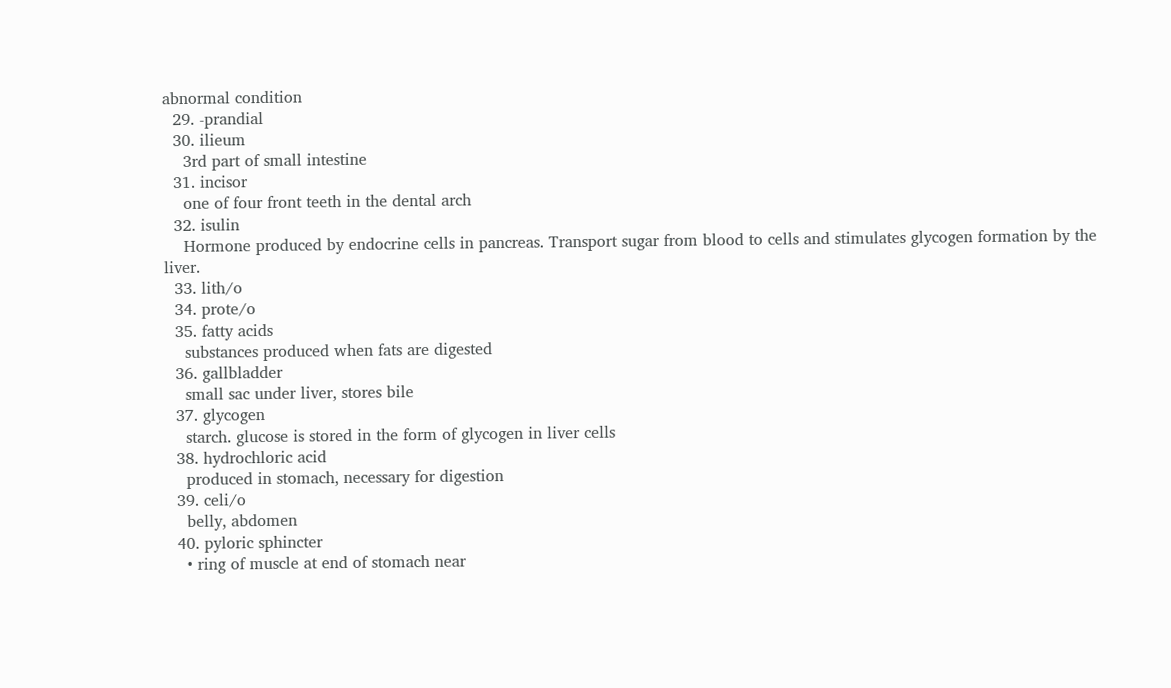abnormal condition
  29. -prandial
  30. ilieum
    3rd part of small intestine
  31. incisor
    one of four front teeth in the dental arch
  32. isulin
    Hormone produced by endocrine cells in pancreas. Transport sugar from blood to cells and stimulates glycogen formation by the liver.
  33. lith/o
  34. prote/o
  35. fatty acids
    substances produced when fats are digested
  36. gallbladder
    small sac under liver, stores bile
  37. glycogen
    starch. glucose is stored in the form of glycogen in liver cells
  38. hydrochloric acid
    produced in stomach, necessary for digestion
  39. celi/o
    belly, abdomen
  40. pyloric sphincter
    • ring of muscle at end of stomach near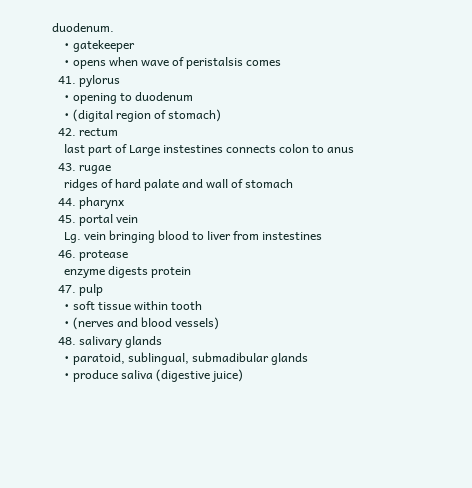duodenum.
    • gatekeeper
    • opens when wave of peristalsis comes
  41. pylorus
    • opening to duodenum
    • (digital region of stomach)
  42. rectum
    last part of Large instestines connects colon to anus
  43. rugae
    ridges of hard palate and wall of stomach
  44. pharynx
  45. portal vein
    Lg. vein bringing blood to liver from instestines
  46. protease
    enzyme digests protein
  47. pulp
    • soft tissue within tooth
    • (nerves and blood vessels)
  48. salivary glands
    • paratoid, sublingual, submadibular glands
    • produce saliva (digestive juice)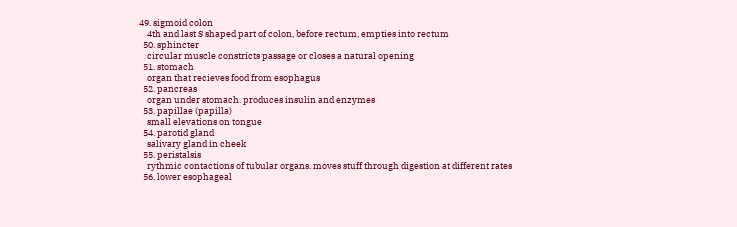49. sigmoid colon
    4th and last S shaped part of colon, before rectum, empties into rectum
  50. sphincter
    circular muscle constricts passage or closes a natural opening
  51. stomach
    organ that recieves food from esophagus
  52. pancreas
    organ under stomach. produces insulin and enzymes
  53. papillae (papilla)
    small elevations on tongue
  54. parotid gland
    salivary gland in cheek
  55. peristalsis
    rythmic contactions of tubular organs. moves stuff through digestion at different rates
  56. lower esophageal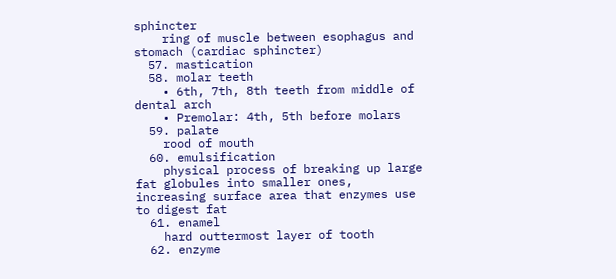sphincter
    ring of muscle between esophagus and stomach (cardiac sphincter)
  57. mastication
  58. molar teeth
    • 6th, 7th, 8th teeth from middle of dental arch
    • Premolar: 4th, 5th before molars
  59. palate
    rood of mouth
  60. emulsification
    physical process of breaking up large fat globules into smaller ones, increasing surface area that enzymes use to digest fat
  61. enamel
    hard outtermost layer of tooth
  62. enzyme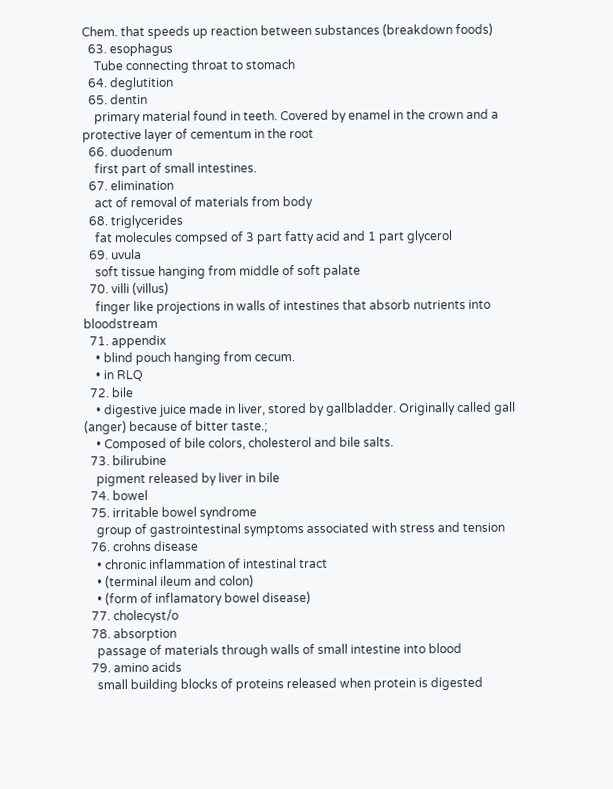Chem. that speeds up reaction between substances (breakdown foods)
  63. esophagus
    Tube connecting throat to stomach
  64. deglutition
  65. dentin
    primary material found in teeth. Covered by enamel in the crown and a protective layer of cementum in the root
  66. duodenum
    first part of small intestines.
  67. elimination
    act of removal of materials from body
  68. triglycerides
    fat molecules compsed of 3 part fatty acid and 1 part glycerol
  69. uvula
    soft tissue hanging from middle of soft palate
  70. villi (villus)
    finger like projections in walls of intestines that absorb nutrients into bloodstream
  71. appendix
    • blind pouch hanging from cecum.
    • in RLQ
  72. bile
    • digestive juice made in liver, stored by gallbladder. Originally called gall (anger) because of bitter taste.;
    • Composed of bile colors, cholesterol and bile salts.
  73. bilirubine
    pigment released by liver in bile
  74. bowel
  75. irritable bowel syndrome
    group of gastrointestinal symptoms associated with stress and tension
  76. crohns disease
    • chronic inflammation of intestinal tract
    • (terminal ileum and colon)
    • (form of inflamatory bowel disease)
  77. cholecyst/o
  78. absorption
    passage of materials through walls of small intestine into blood
  79. amino acids
    small building blocks of proteins released when protein is digested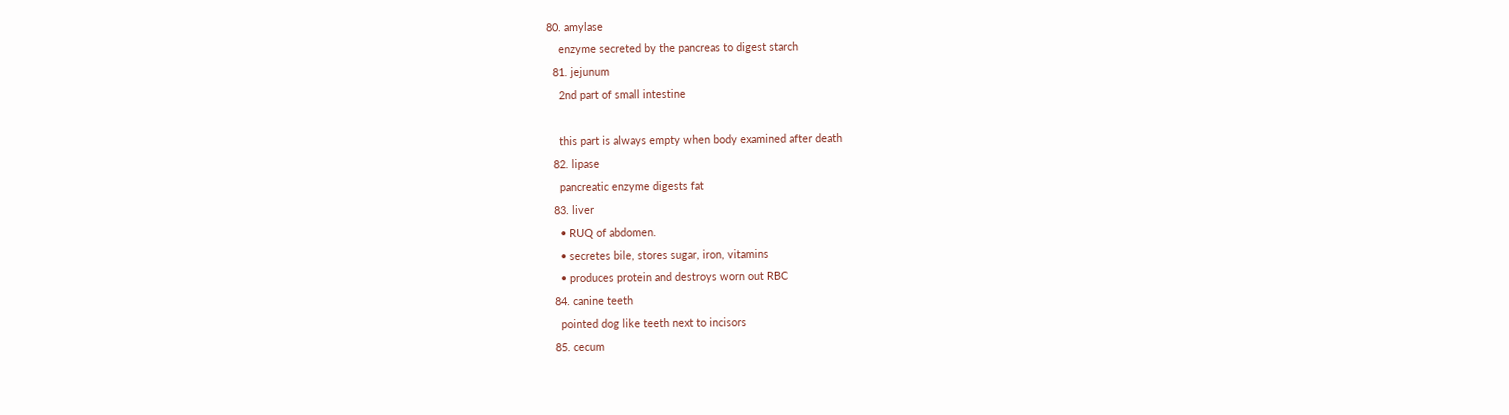80. amylase
    enzyme secreted by the pancreas to digest starch
  81. jejunum
    2nd part of small intestine

    this part is always empty when body examined after death
  82. lipase
    pancreatic enzyme digests fat
  83. liver
    • RUQ of abdomen.
    • secretes bile, stores sugar, iron, vitamins
    • produces protein and destroys worn out RBC
  84. canine teeth
    pointed dog like teeth next to incisors
  85. cecum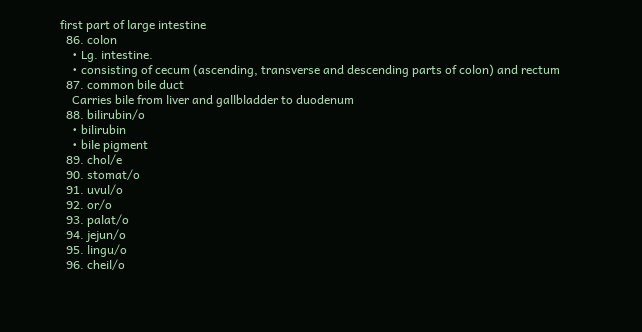first part of large intestine
  86. colon
    • Lg. intestine.
    • consisting of cecum (ascending, transverse and descending parts of colon) and rectum
  87. common bile duct
    Carries bile from liver and gallbladder to duodenum
  88. bilirubin/o
    • bilirubin
    • bile pigment
  89. chol/e
  90. stomat/o
  91. uvul/o
  92. or/o
  93. palat/o
  94. jejun/o
  95. lingu/o
  96. cheil/o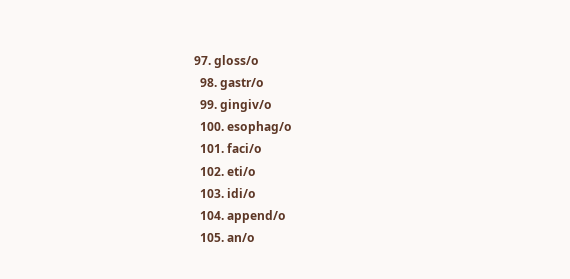97. gloss/o
  98. gastr/o
  99. gingiv/o
  100. esophag/o
  101. faci/o
  102. eti/o
  103. idi/o
  104. append/o
  105. an/o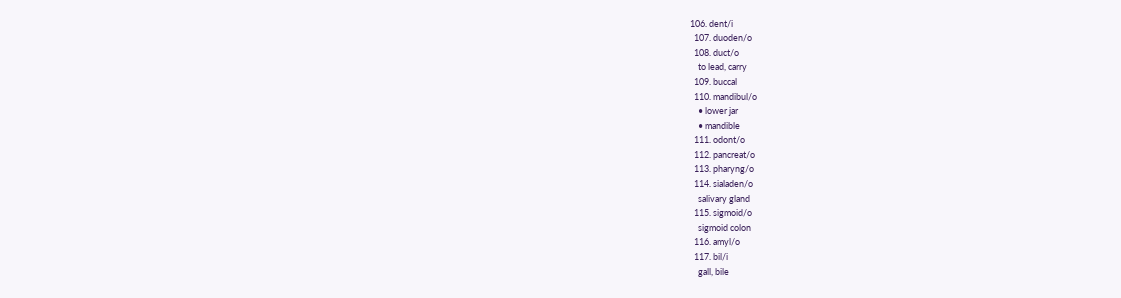106. dent/i
  107. duoden/o
  108. duct/o
    to lead, carry
  109. buccal
  110. mandibul/o
    • lower jar
    • mandible
  111. odont/o
  112. pancreat/o
  113. pharyng/o
  114. sialaden/o
    salivary gland
  115. sigmoid/o
    sigmoid colon
  116. amyl/o
  117. bil/i
    gall, bile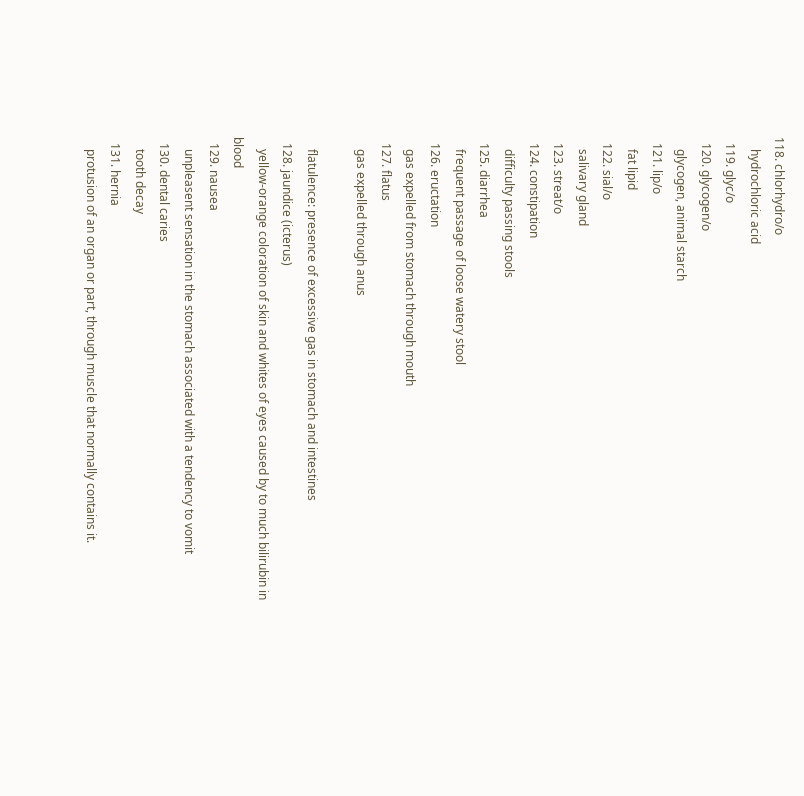118. chlorhydro/o
    hydrochloric acid
  119. glyc/o
  120. glycogen/o
    glycogen, animal starch
  121. lip/o
    fat lipid
  122. sial/o
    salivary gland
  123. streat/o
  124. constipation
    difficulty passing stools
  125. diarrhea
    frequent passage of loose watery stool
  126. eructation
    gas expelled from stomach through mouth
  127. flatus
    gas expelled through anus

    flatulence: presence of excessive gas in stomach and intestines
  128. jaundice (icterus)
    yellow-orange coloration of skin and whites of eyes caused by to much bilirubin in blood
  129. nausea
    unpleasent sensation in the stomach associated with a tendency to vomit
  130. dental caries
    tooth decay
  131. hernia
    protusion of an organ or part, through muscle that normally contains it.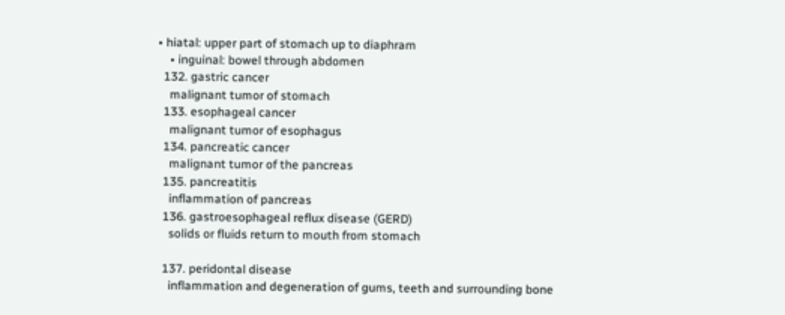• hiatal: upper part of stomach up to diaphram
    • inguinal: bowel through abdomen
  132. gastric cancer
    malignant tumor of stomach
  133. esophageal cancer
    malignant tumor of esophagus
  134. pancreatic cancer
    malignant tumor of the pancreas
  135. pancreatitis
    inflammation of pancreas
  136. gastroesophageal reflux disease (GERD)
    solids or fluids return to mouth from stomach

  137. peridontal disease
    inflammation and degeneration of gums, teeth and surrounding bone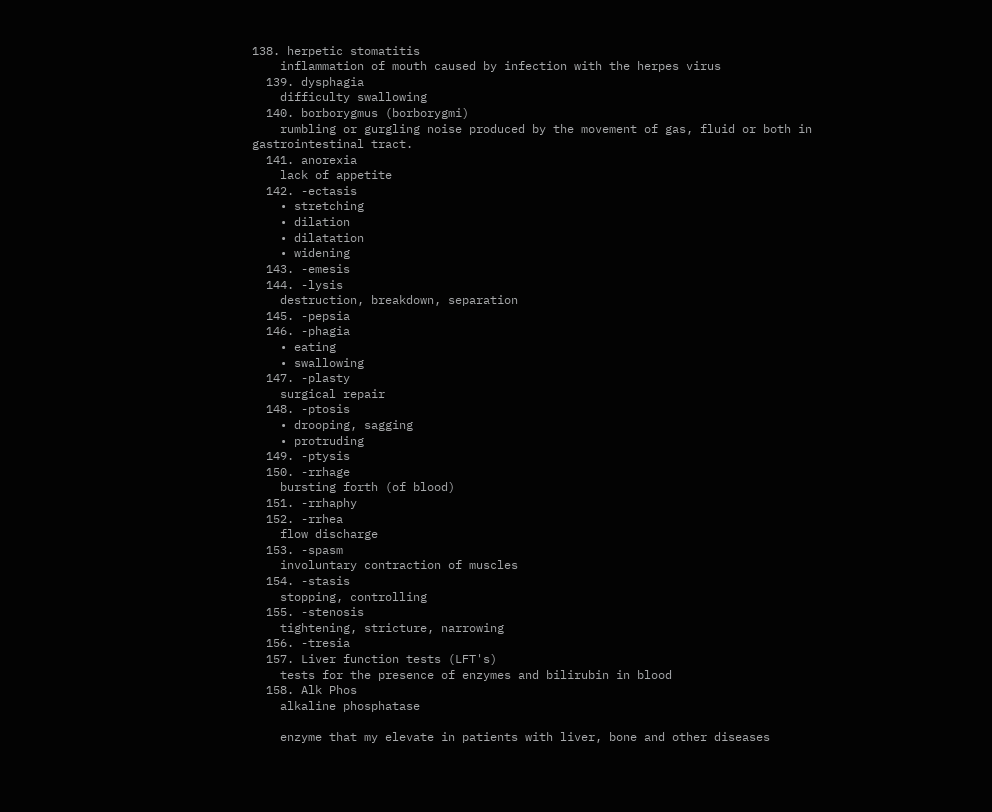138. herpetic stomatitis
    inflammation of mouth caused by infection with the herpes virus
  139. dysphagia
    difficulty swallowing
  140. borborygmus (borborygmi)
    rumbling or gurgling noise produced by the movement of gas, fluid or both in gastrointestinal tract.
  141. anorexia
    lack of appetite
  142. -ectasis
    • stretching
    • dilation
    • dilatation
    • widening
  143. -emesis
  144. -lysis
    destruction, breakdown, separation
  145. -pepsia
  146. -phagia
    • eating
    • swallowing
  147. -plasty
    surgical repair
  148. -ptosis
    • drooping, sagging
    • protruding
  149. -ptysis
  150. -rrhage
    bursting forth (of blood)
  151. -rrhaphy
  152. -rrhea
    flow discharge
  153. -spasm
    involuntary contraction of muscles
  154. -stasis
    stopping, controlling
  155. -stenosis
    tightening, stricture, narrowing
  156. -tresia
  157. Liver function tests (LFT's)
    tests for the presence of enzymes and bilirubin in blood
  158. Alk Phos
    alkaline phosphatase

    enzyme that my elevate in patients with liver, bone and other diseases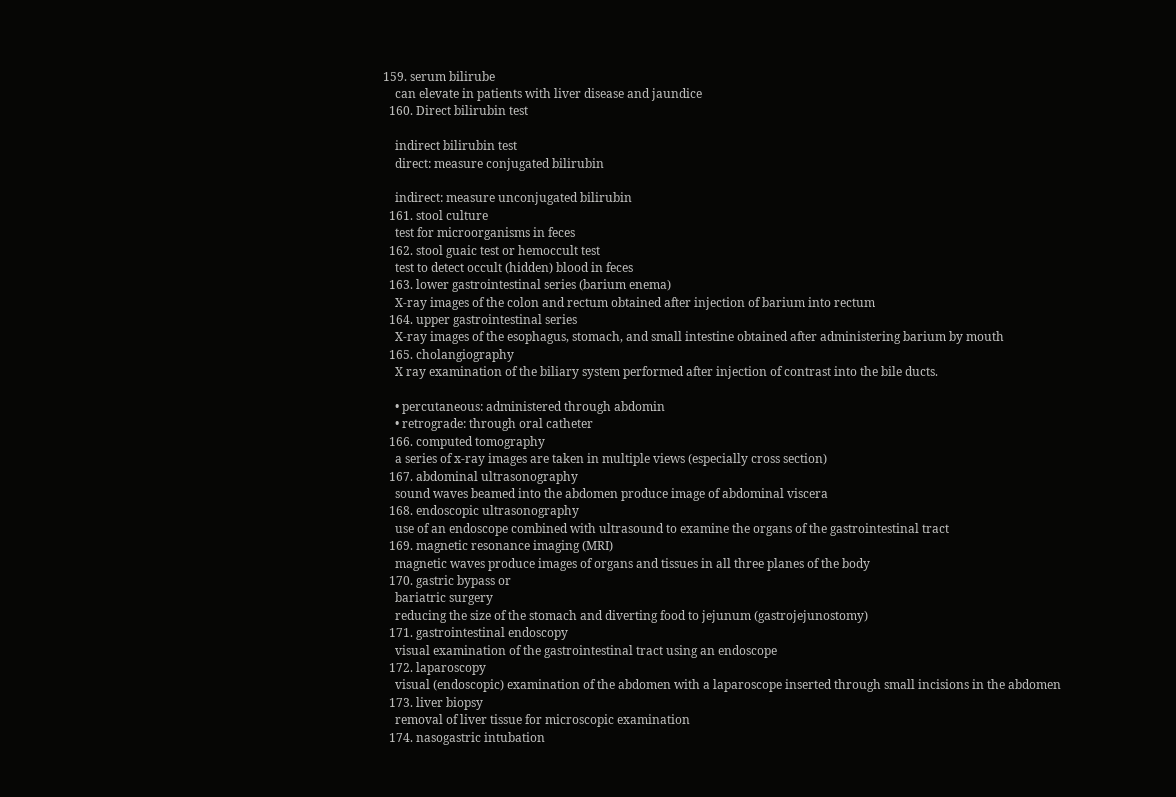159. serum bilirube
    can elevate in patients with liver disease and jaundice
  160. Direct bilirubin test

    indirect bilirubin test
    direct: measure conjugated bilirubin

    indirect: measure unconjugated bilirubin
  161. stool culture
    test for microorganisms in feces
  162. stool guaic test or hemoccult test
    test to detect occult (hidden) blood in feces
  163. lower gastrointestinal series (barium enema)
    X-ray images of the colon and rectum obtained after injection of barium into rectum
  164. upper gastrointestinal series
    X-ray images of the esophagus, stomach, and small intestine obtained after administering barium by mouth
  165. cholangiography
    X ray examination of the biliary system performed after injection of contrast into the bile ducts.

    • percutaneous: administered through abdomin
    • retrograde: through oral catheter
  166. computed tomography
    a series of x-ray images are taken in multiple views (especially cross section)
  167. abdominal ultrasonography
    sound waves beamed into the abdomen produce image of abdominal viscera
  168. endoscopic ultrasonography
    use of an endoscope combined with ultrasound to examine the organs of the gastrointestinal tract
  169. magnetic resonance imaging (MRI)
    magnetic waves produce images of organs and tissues in all three planes of the body
  170. gastric bypass or
    bariatric surgery
    reducing the size of the stomach and diverting food to jejunum (gastrojejunostomy)
  171. gastrointestinal endoscopy
    visual examination of the gastrointestinal tract using an endoscope
  172. laparoscopy
    visual (endoscopic) examination of the abdomen with a laparoscope inserted through small incisions in the abdomen
  173. liver biopsy
    removal of liver tissue for microscopic examination
  174. nasogastric intubation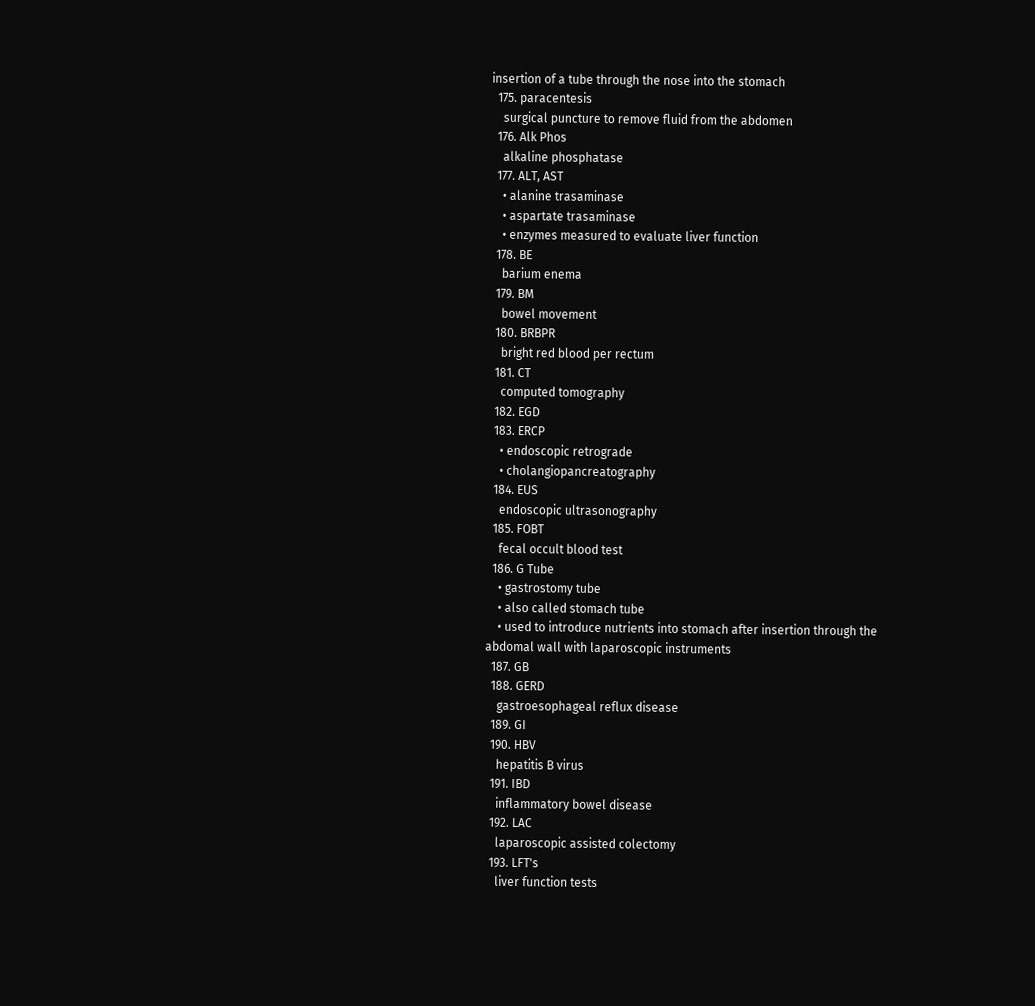insertion of a tube through the nose into the stomach
  175. paracentesis
    surgical puncture to remove fluid from the abdomen
  176. Alk Phos
    alkaline phosphatase
  177. ALT, AST
    • alanine trasaminase
    • aspartate trasaminase
    • enzymes measured to evaluate liver function
  178. BE
    barium enema
  179. BM
    bowel movement
  180. BRBPR
    bright red blood per rectum
  181. CT
    computed tomography
  182. EGD
  183. ERCP
    • endoscopic retrograde
    • cholangiopancreatography
  184. EUS
    endoscopic ultrasonography
  185. FOBT
    fecal occult blood test
  186. G Tube
    • gastrostomy tube
    • also called stomach tube
    • used to introduce nutrients into stomach after insertion through the abdomal wall with laparoscopic instruments
  187. GB
  188. GERD
    gastroesophageal reflux disease
  189. GI
  190. HBV
    hepatitis B virus
  191. IBD
    inflammatory bowel disease
  192. LAC
    laparoscopic assisted colectomy
  193. LFT's
    liver function tests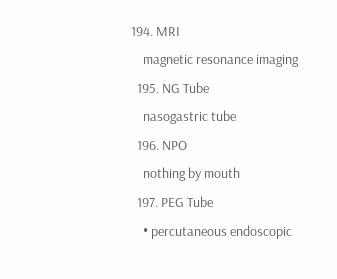194. MRI
    magnetic resonance imaging
  195. NG Tube
    nasogastric tube
  196. NPO
    nothing by mouth
  197. PEG Tube
    • percutaneous endoscopic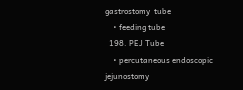gastrostomy  tube
    • feeding tube
  198. PEJ Tube
    • percutaneous endoscopic jejunostomy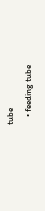tube
    • feeding tube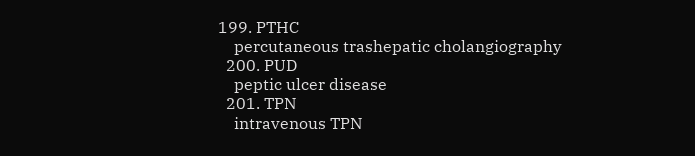199. PTHC
    percutaneous trashepatic cholangiography
  200. PUD
    peptic ulcer disease
  201. TPN
    intravenous TPN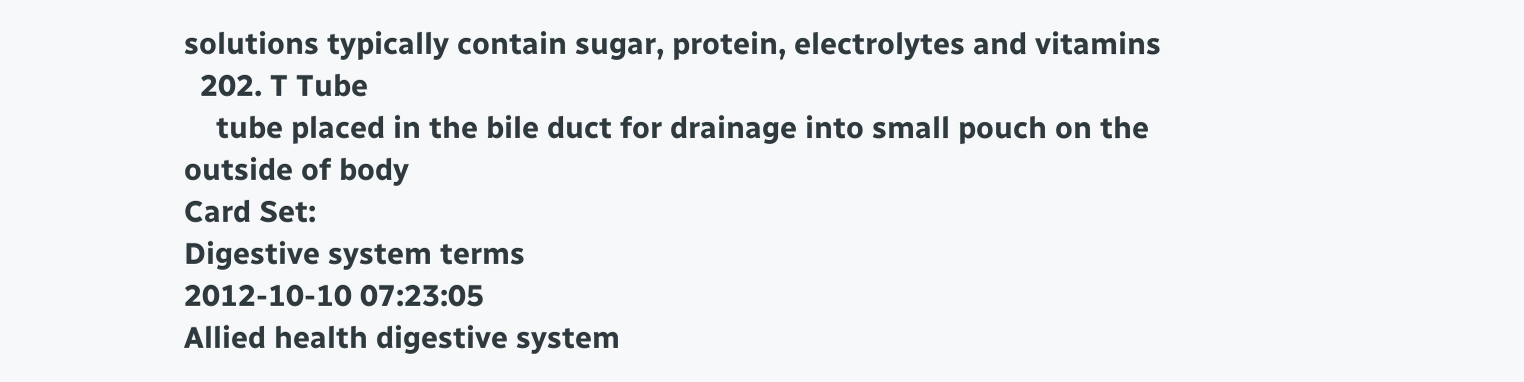solutions typically contain sugar, protein, electrolytes and vitamins
  202. T Tube
    tube placed in the bile duct for drainage into small pouch on the outside of body
Card Set:
Digestive system terms
2012-10-10 07:23:05
Allied health digestive system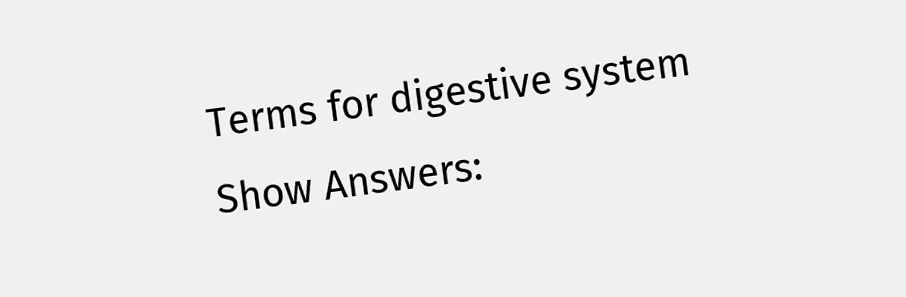Terms for digestive system
Show Answers: